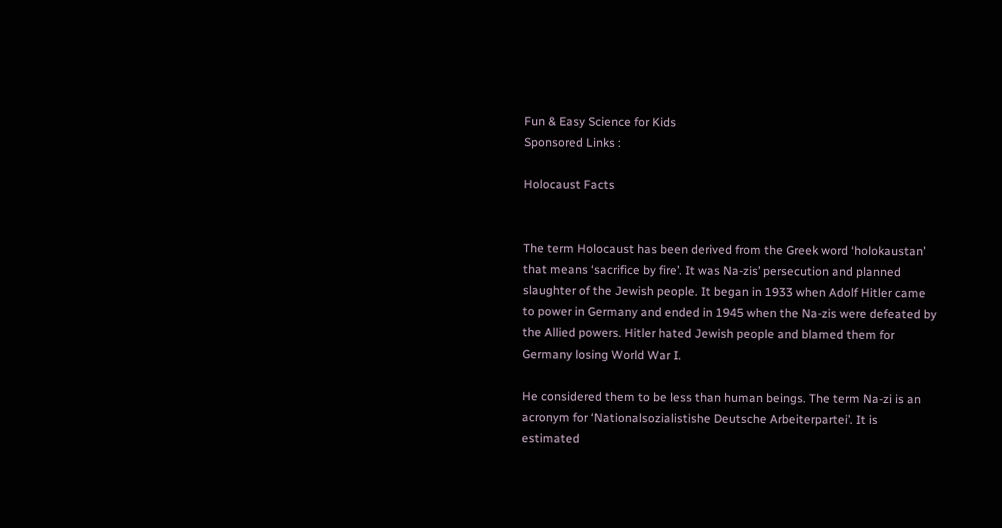Fun & Easy Science for Kids
Sponsored Links :

Holocaust Facts


The term Holocaust has been derived from the Greek word ‘holokaustan’ that means ‘sacrifice by fire’. It was Na-zis’ persecution and planned slaughter of the Jewish people. It began in 1933 when Adolf Hitler came to power in Germany and ended in 1945 when the Na-zis were defeated by the Allied powers. Hitler hated Jewish people and blamed them for Germany losing World War I.

He considered them to be less than human beings. The term Na-zi is an acronym for ‘Nationalsozialistishe Deutsche Arbeiterpartei’. It is estimated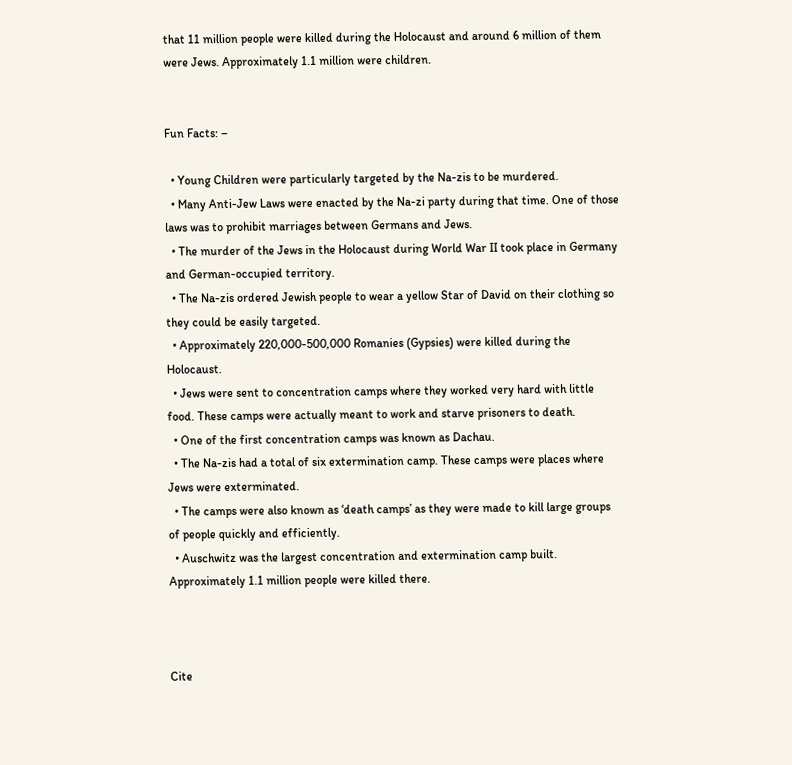that 11 million people were killed during the Holocaust and around 6 million of them were Jews. Approximately 1.1 million were children.


Fun Facts: –

  • Young Children were particularly targeted by the Na-zis to be murdered.
  • Many Anti-Jew Laws were enacted by the Na-zi party during that time. One of those laws was to prohibit marriages between Germans and Jews.
  • The murder of the Jews in the Holocaust during World War II took place in Germany and German-occupied territory.
  • The Na-zis ordered Jewish people to wear a yellow Star of David on their clothing so they could be easily targeted.
  • Approximately 220,000-500,000 Romanies (Gypsies) were killed during the Holocaust.
  • Jews were sent to concentration camps where they worked very hard with little food. These camps were actually meant to work and starve prisoners to death.
  • One of the first concentration camps was known as Dachau.
  • The Na-zis had a total of six extermination camp. These camps were places where Jews were exterminated.
  • The camps were also known as ‘death camps’ as they were made to kill large groups of people quickly and efficiently.
  • Auschwitz was the largest concentration and extermination camp built. Approximately 1.1 million people were killed there.



Cite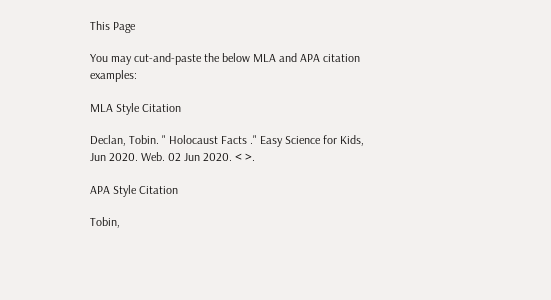This Page

You may cut-and-paste the below MLA and APA citation examples:

MLA Style Citation

Declan, Tobin. " Holocaust Facts ." Easy Science for Kids, Jun 2020. Web. 02 Jun 2020. < >.

APA Style Citation

Tobin,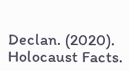Declan. (2020). Holocaust Facts.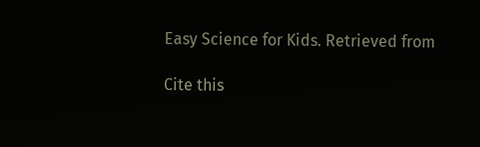Easy Science for Kids. Retrieved from

Cite this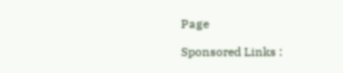Page

Sponsored Links :